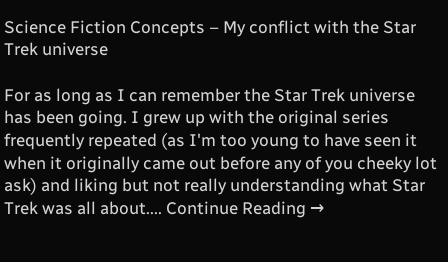Science Fiction Concepts – My conflict with the Star Trek universe

For as long as I can remember the Star Trek universe has been going. I grew up with the original series frequently repeated (as I'm too young to have seen it when it originally came out before any of you cheeky lot ask) and liking but not really understanding what Star Trek was all about.... Continue Reading →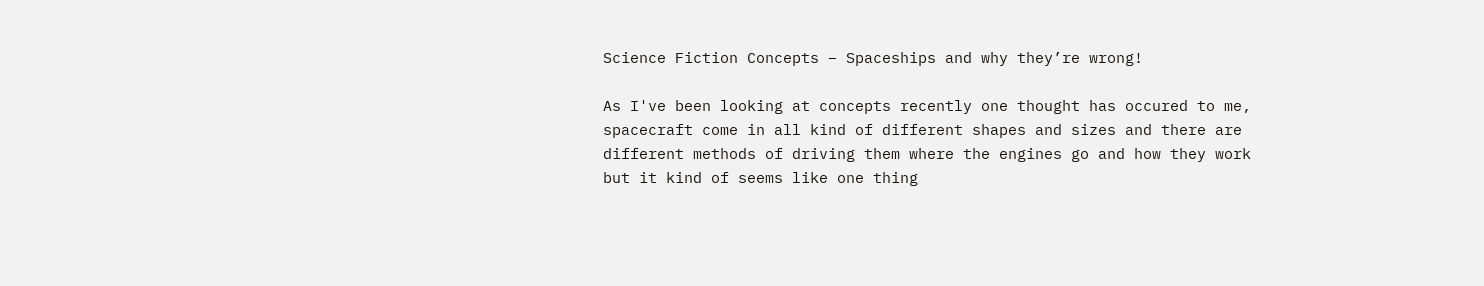Science Fiction Concepts – Spaceships and why they’re wrong!

As I've been looking at concepts recently one thought has occured to me, spacecraft come in all kind of different shapes and sizes and there are different methods of driving them where the engines go and how they work but it kind of seems like one thing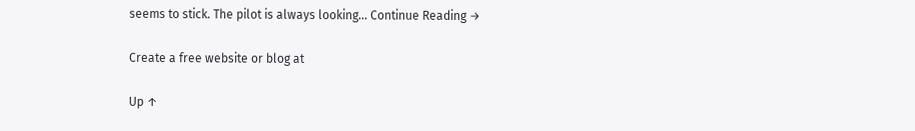seems to stick. The pilot is always looking... Continue Reading →

Create a free website or blog at

Up ↑